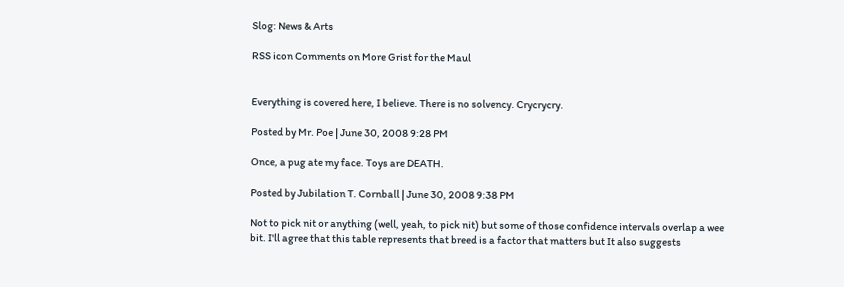Slog: News & Arts

RSS icon Comments on More Grist for the Maul


Everything is covered here, I believe. There is no solvency. Crycrycry.

Posted by Mr. Poe | June 30, 2008 9:28 PM

Once, a pug ate my face. Toys are DEATH.

Posted by Jubilation T. Cornball | June 30, 2008 9:38 PM

Not to pick nit or anything (well, yeah, to pick nit) but some of those confidence intervals overlap a wee bit. I'll agree that this table represents that breed is a factor that matters but It also suggests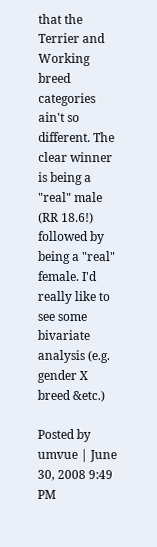that the Terrier and Working breed categories ain't so different. The clear winner is being a "real" male (RR 18.6!) followed by being a "real" female. I'd really like to see some bivariate analysis (e.g. gender X breed &etc.)

Posted by umvue | June 30, 2008 9:49 PM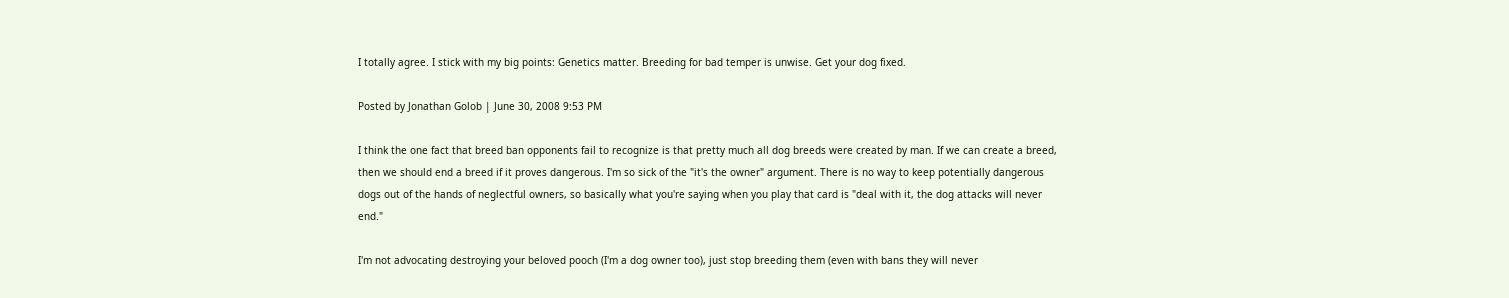I totally agree. I stick with my big points: Genetics matter. Breeding for bad temper is unwise. Get your dog fixed.

Posted by Jonathan Golob | June 30, 2008 9:53 PM

I think the one fact that breed ban opponents fail to recognize is that pretty much all dog breeds were created by man. If we can create a breed, then we should end a breed if it proves dangerous. I'm so sick of the "it's the owner" argument. There is no way to keep potentially dangerous dogs out of the hands of neglectful owners, so basically what you're saying when you play that card is "deal with it, the dog attacks will never end."

I'm not advocating destroying your beloved pooch (I'm a dog owner too), just stop breeding them (even with bans they will never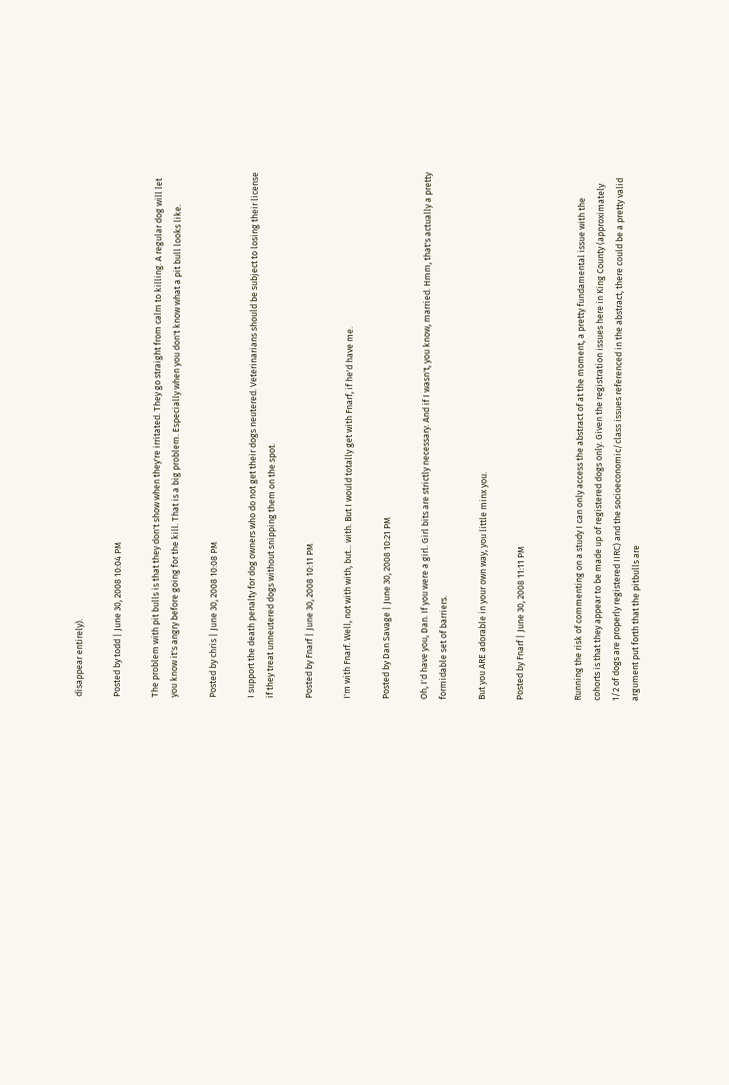disappear entirely).

Posted by todd | June 30, 2008 10:04 PM

The problem with pit bulls is that they don't show when they're irritated. They go straight from calm to killing. A regular dog will let you know it's angry before going for the kill. That is a big problem. Especially when you don't know what a pit bull looks like.

Posted by chris | June 30, 2008 10:08 PM

I support the death penalty for dog owners who do not get their dogs neutered. Veterinarians should be subject to losing their license if they treat unneutered dogs without snipping them on the spot.

Posted by Fnarf | June 30, 2008 10:11 PM

I'm with Fnarf. Well, not with with, but... with. But I would totally get with Fnarf, if he'd have me.

Posted by Dan Savage | June 30, 2008 10:21 PM

Oh, I'd have you, Dan. If you were a girl. Girl bits are strictly necessary. And if I wasn't, you know, married. Hmm, that's actually a pretty formidable set of barriers.

But you ARE adorable in your own way, you little minx you.

Posted by Fnarf | June 30, 2008 11:11 PM


Running the risk of commenting on a study I can only access the abstract of at the moment, a pretty fundamental issue with the cohorts is that they appear to be made up of registered dogs only. Given the registration issues here in King County (approximately 1/2 of dogs are properly registered IIRC) and the socioeconomic/class issues referenced in the abstract, there could be a pretty valid argument put forth that the pitbulls are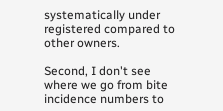systematically under registered compared to other owners.

Second, I don't see where we go from bite incidence numbers to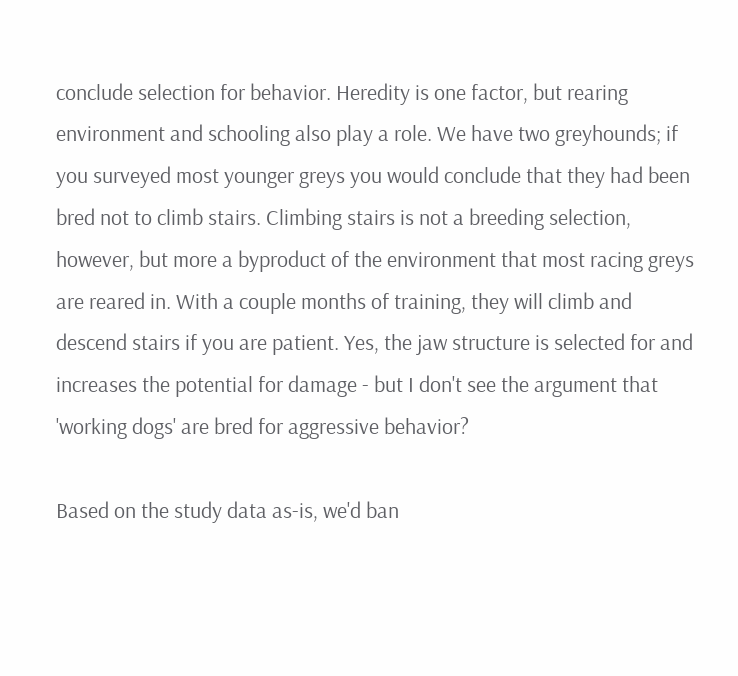conclude selection for behavior. Heredity is one factor, but rearing environment and schooling also play a role. We have two greyhounds; if you surveyed most younger greys you would conclude that they had been bred not to climb stairs. Climbing stairs is not a breeding selection, however, but more a byproduct of the environment that most racing greys are reared in. With a couple months of training, they will climb and descend stairs if you are patient. Yes, the jaw structure is selected for and increases the potential for damage - but I don't see the argument that 'working dogs' are bred for aggressive behavior?

Based on the study data as-is, we'd ban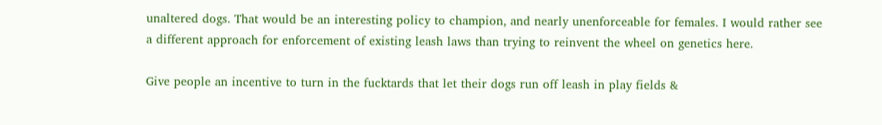unaltered dogs. That would be an interesting policy to champion, and nearly unenforceable for females. I would rather see a different approach for enforcement of existing leash laws than trying to reinvent the wheel on genetics here.

Give people an incentive to turn in the fucktards that let their dogs run off leash in play fields &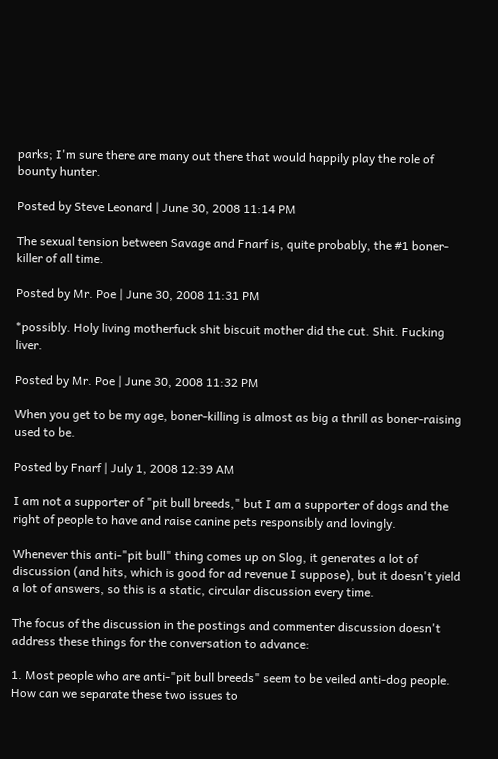parks; I'm sure there are many out there that would happily play the role of bounty hunter.

Posted by Steve Leonard | June 30, 2008 11:14 PM

The sexual tension between Savage and Fnarf is, quite probably, the #1 boner-killer of all time.

Posted by Mr. Poe | June 30, 2008 11:31 PM

*possibly. Holy living motherfuck shit biscuit mother did the cut. Shit. Fucking liver.

Posted by Mr. Poe | June 30, 2008 11:32 PM

When you get to be my age, boner-killing is almost as big a thrill as boner-raising used to be.

Posted by Fnarf | July 1, 2008 12:39 AM

I am not a supporter of "pit bull breeds," but I am a supporter of dogs and the right of people to have and raise canine pets responsibly and lovingly.

Whenever this anti-"pit bull" thing comes up on Slog, it generates a lot of discussion (and hits, which is good for ad revenue I suppose), but it doesn't yield a lot of answers, so this is a static, circular discussion every time.

The focus of the discussion in the postings and commenter discussion doesn't address these things for the conversation to advance:

1. Most people who are anti-"pit bull breeds" seem to be veiled anti-dog people. How can we separate these two issues to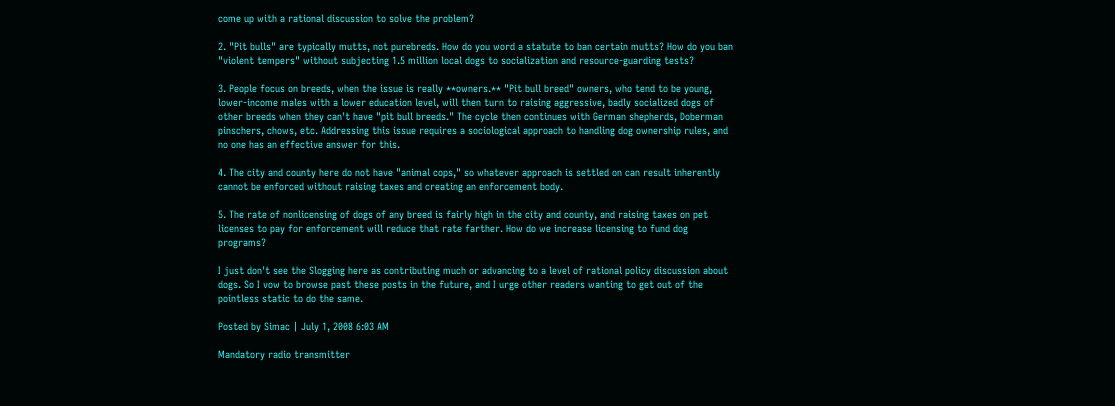come up with a rational discussion to solve the problem?

2. "Pit bulls" are typically mutts, not purebreds. How do you word a statute to ban certain mutts? How do you ban "violent tempers" without subjecting 1.5 million local dogs to socialization and resource-guarding tests?

3. People focus on breeds, when the issue is really **owners.** "Pit bull breed" owners, who tend to be young, lower-income males with a lower education level, will then turn to raising aggressive, badly socialized dogs of other breeds when they can't have "pit bull breeds." The cycle then continues with German shepherds, Doberman pinschers, chows, etc. Addressing this issue requires a sociological approach to handling dog ownership rules, and no one has an effective answer for this.

4. The city and county here do not have "animal cops," so whatever approach is settled on can result inherently cannot be enforced without raising taxes and creating an enforcement body.

5. The rate of nonlicensing of dogs of any breed is fairly high in the city and county, and raising taxes on pet licenses to pay for enforcement will reduce that rate farther. How do we increase licensing to fund dog programs?

I just don't see the Slogging here as contributing much or advancing to a level of rational policy discussion about dogs. So I vow to browse past these posts in the future, and I urge other readers wanting to get out of the pointless static to do the same.

Posted by Simac | July 1, 2008 6:03 AM

Mandatory radio transmitter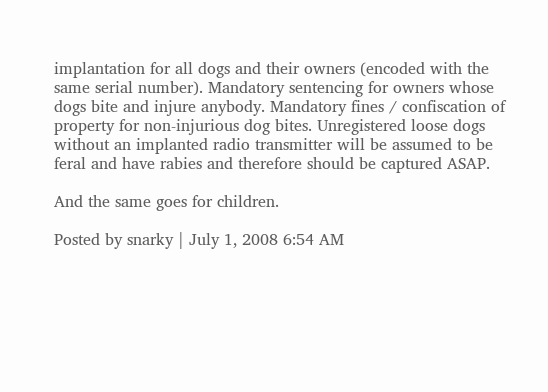implantation for all dogs and their owners (encoded with the same serial number). Mandatory sentencing for owners whose dogs bite and injure anybody. Mandatory fines / confiscation of property for non-injurious dog bites. Unregistered loose dogs without an implanted radio transmitter will be assumed to be feral and have rabies and therefore should be captured ASAP.

And the same goes for children.

Posted by snarky | July 1, 2008 6:54 AM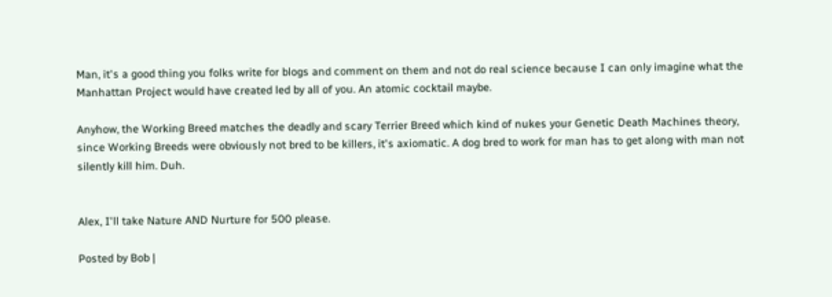Man, it's a good thing you folks write for blogs and comment on them and not do real science because I can only imagine what the Manhattan Project would have created led by all of you. An atomic cocktail maybe.

Anyhow, the Working Breed matches the deadly and scary Terrier Breed which kind of nukes your Genetic Death Machines theory, since Working Breeds were obviously not bred to be killers, it's axiomatic. A dog bred to work for man has to get along with man not silently kill him. Duh.


Alex, I'll take Nature AND Nurture for 500 please.

Posted by Bob |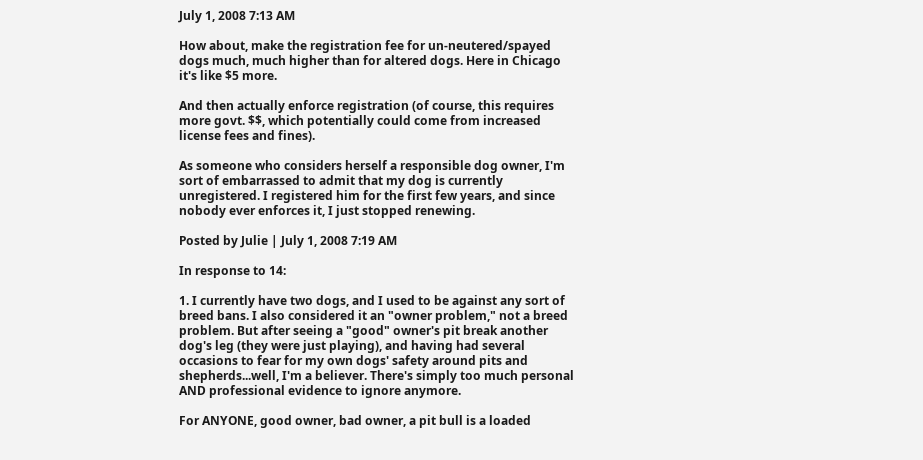July 1, 2008 7:13 AM

How about, make the registration fee for un-neutered/spayed dogs much, much higher than for altered dogs. Here in Chicago it's like $5 more.

And then actually enforce registration (of course, this requires more govt. $$, which potentially could come from increased license fees and fines).

As someone who considers herself a responsible dog owner, I'm sort of embarrassed to admit that my dog is currently unregistered. I registered him for the first few years, and since nobody ever enforces it, I just stopped renewing.

Posted by Julie | July 1, 2008 7:19 AM

In response to 14:

1. I currently have two dogs, and I used to be against any sort of breed bans. I also considered it an "owner problem," not a breed problem. But after seeing a "good" owner's pit break another dog's leg (they were just playing), and having had several occasions to fear for my own dogs' safety around pits and shepherds...well, I'm a believer. There's simply too much personal AND professional evidence to ignore anymore.

For ANYONE, good owner, bad owner, a pit bull is a loaded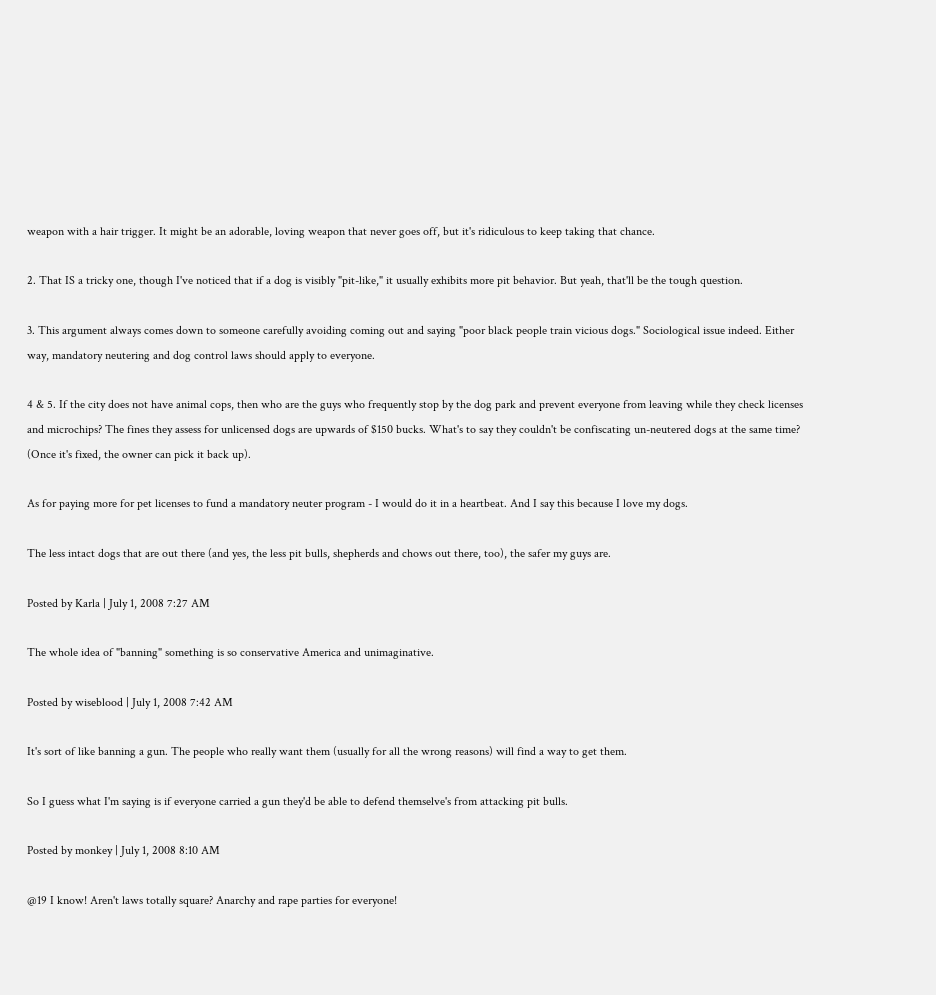weapon with a hair trigger. It might be an adorable, loving weapon that never goes off, but it's ridiculous to keep taking that chance.

2. That IS a tricky one, though I've noticed that if a dog is visibly "pit-like," it usually exhibits more pit behavior. But yeah, that'll be the tough question.

3. This argument always comes down to someone carefully avoiding coming out and saying "poor black people train vicious dogs." Sociological issue indeed. Either way, mandatory neutering and dog control laws should apply to everyone.

4 & 5. If the city does not have animal cops, then who are the guys who frequently stop by the dog park and prevent everyone from leaving while they check licenses and microchips? The fines they assess for unlicensed dogs are upwards of $150 bucks. What's to say they couldn't be confiscating un-neutered dogs at the same time? (Once it's fixed, the owner can pick it back up).

As for paying more for pet licenses to fund a mandatory neuter program - I would do it in a heartbeat. And I say this because I love my dogs.

The less intact dogs that are out there (and yes, the less pit bulls, shepherds and chows out there, too), the safer my guys are.

Posted by Karla | July 1, 2008 7:27 AM

The whole idea of "banning" something is so conservative America and unimaginative.

Posted by wiseblood | July 1, 2008 7:42 AM

It's sort of like banning a gun. The people who really want them (usually for all the wrong reasons) will find a way to get them.

So I guess what I'm saying is if everyone carried a gun they'd be able to defend themselve's from attacking pit bulls.

Posted by monkey | July 1, 2008 8:10 AM

@19 I know! Aren't laws totally square? Anarchy and rape parties for everyone!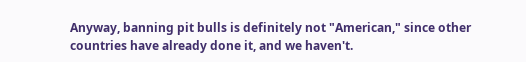Anyway, banning pit bulls is definitely not "American," since other countries have already done it, and we haven't.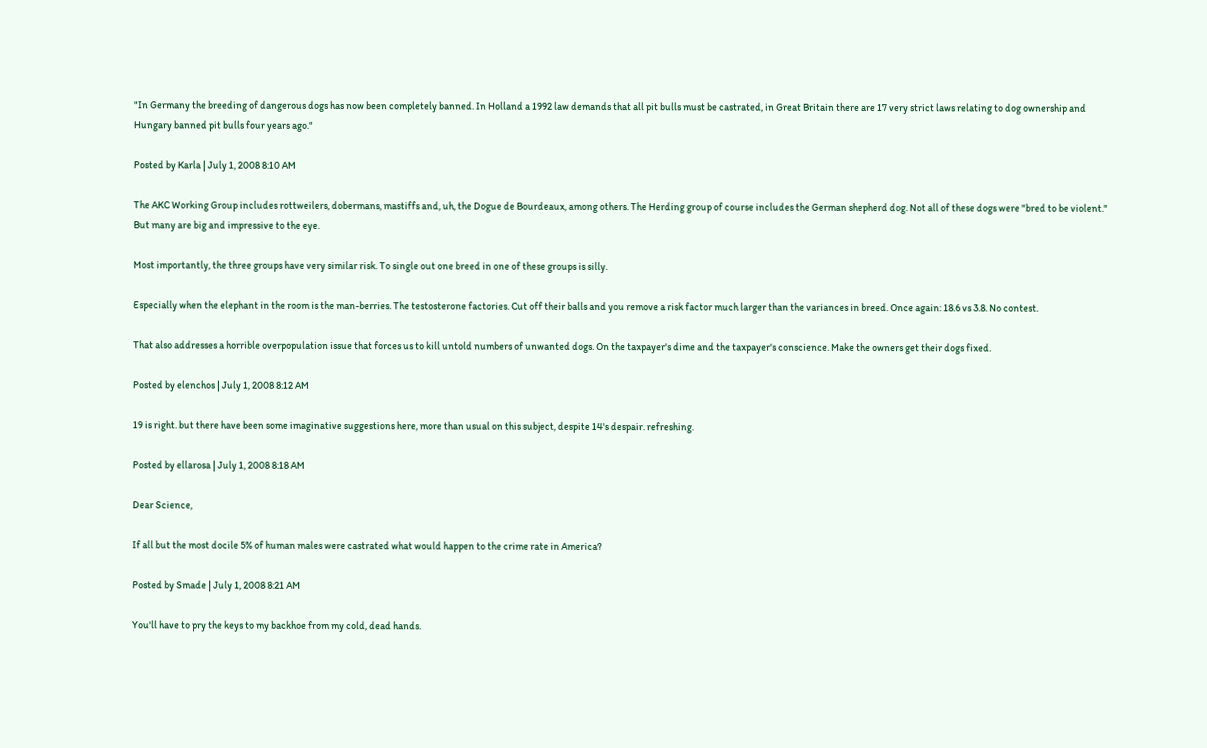"In Germany the breeding of dangerous dogs has now been completely banned. In Holland a 1992 law demands that all pit bulls must be castrated, in Great Britain there are 17 very strict laws relating to dog ownership and Hungary banned pit bulls four years ago."

Posted by Karla | July 1, 2008 8:10 AM

The AKC Working Group includes rottweilers, dobermans, mastiffs and, uh, the Dogue de Bourdeaux, among others. The Herding group of course includes the German shepherd dog. Not all of these dogs were "bred to be violent." But many are big and impressive to the eye.

Most importantly, the three groups have very similar risk. To single out one breed in one of these groups is silly.

Especially when the elephant in the room is the man-berries. The testosterone factories. Cut off their balls and you remove a risk factor much larger than the variances in breed. Once again: 18.6 vs 3.8. No contest.

That also addresses a horrible overpopulation issue that forces us to kill untold numbers of unwanted dogs. On the taxpayer's dime and the taxpayer's conscience. Make the owners get their dogs fixed.

Posted by elenchos | July 1, 2008 8:12 AM

19 is right. but there have been some imaginative suggestions here, more than usual on this subject, despite 14's despair. refreshing.

Posted by ellarosa | July 1, 2008 8:18 AM

Dear Science,

If all but the most docile 5% of human males were castrated what would happen to the crime rate in America?

Posted by Smade | July 1, 2008 8:21 AM

You'll have to pry the keys to my backhoe from my cold, dead hands.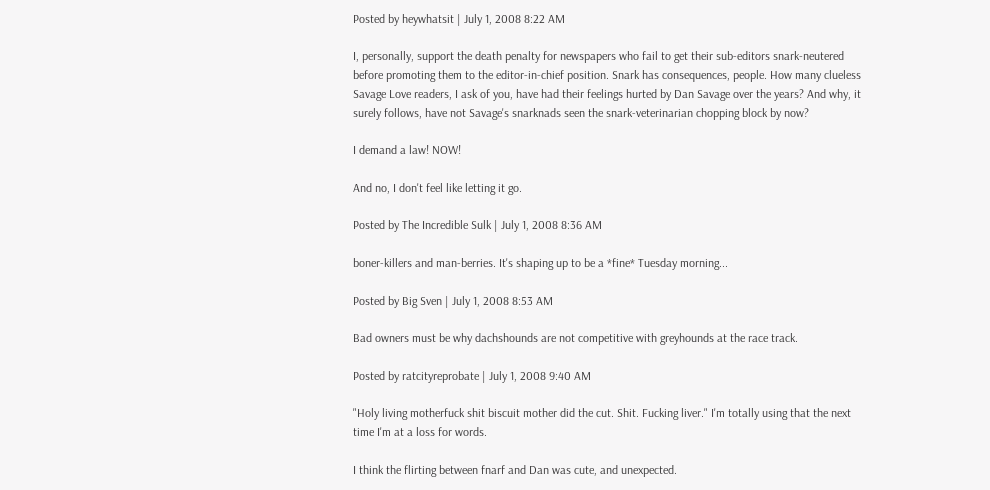Posted by heywhatsit | July 1, 2008 8:22 AM

I, personally, support the death penalty for newspapers who fail to get their sub-editors snark-neutered before promoting them to the editor-in-chief position. Snark has consequences, people. How many clueless Savage Love readers, I ask of you, have had their feelings hurted by Dan Savage over the years? And why, it surely follows, have not Savage's snarknads seen the snark-veterinarian chopping block by now?

I demand a law! NOW!

And no, I don't feel like letting it go.

Posted by The Incredible Sulk | July 1, 2008 8:36 AM

boner-killers and man-berries. It's shaping up to be a *fine* Tuesday morning...

Posted by Big Sven | July 1, 2008 8:53 AM

Bad owners must be why dachshounds are not competitive with greyhounds at the race track.

Posted by ratcityreprobate | July 1, 2008 9:40 AM

"Holy living motherfuck shit biscuit mother did the cut. Shit. Fucking liver." I'm totally using that the next time I'm at a loss for words.

I think the flirting between fnarf and Dan was cute, and unexpected.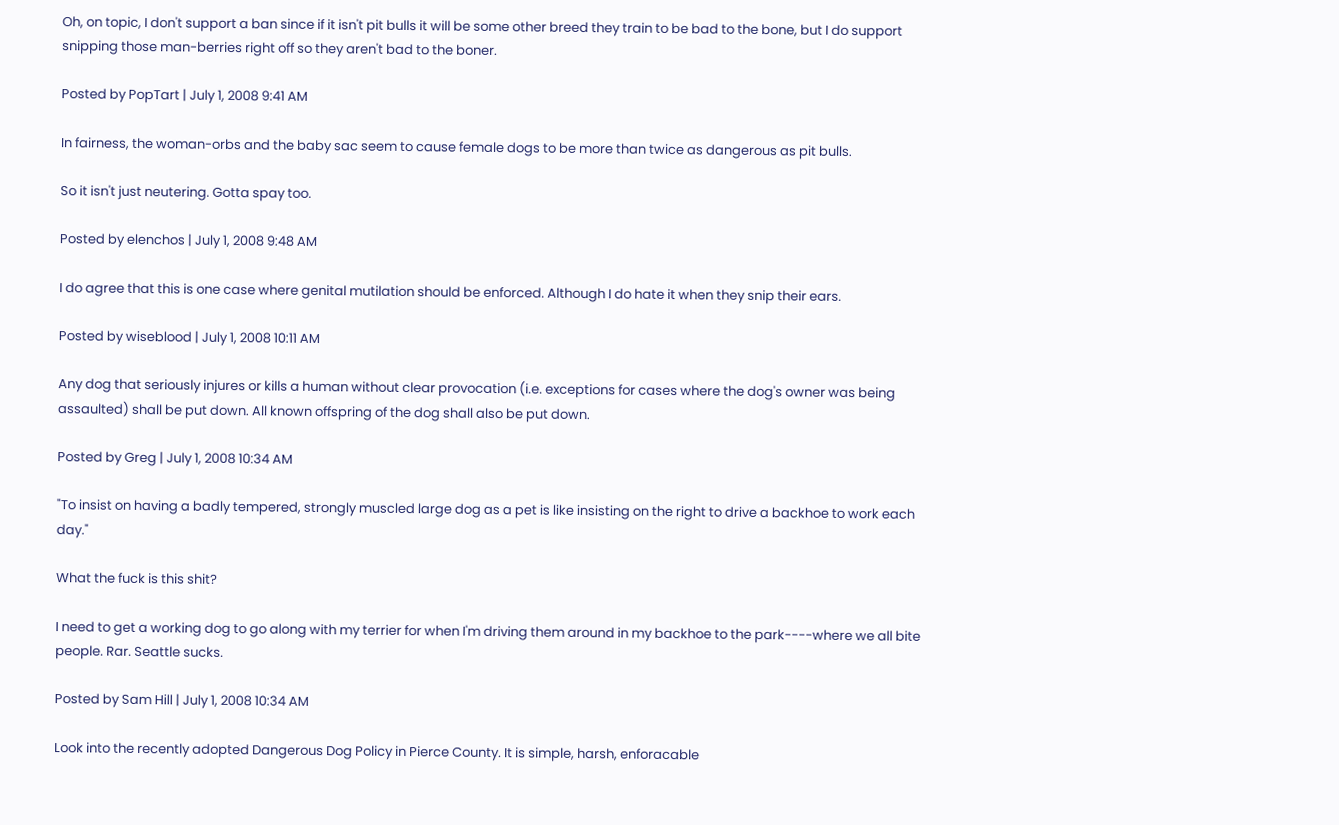Oh, on topic, I don't support a ban since if it isn't pit bulls it will be some other breed they train to be bad to the bone, but I do support snipping those man-berries right off so they aren't bad to the boner.

Posted by PopTart | July 1, 2008 9:41 AM

In fairness, the woman-orbs and the baby sac seem to cause female dogs to be more than twice as dangerous as pit bulls.

So it isn't just neutering. Gotta spay too.

Posted by elenchos | July 1, 2008 9:48 AM

I do agree that this is one case where genital mutilation should be enforced. Although I do hate it when they snip their ears.

Posted by wiseblood | July 1, 2008 10:11 AM

Any dog that seriously injures or kills a human without clear provocation (i.e. exceptions for cases where the dog's owner was being assaulted) shall be put down. All known offspring of the dog shall also be put down.

Posted by Greg | July 1, 2008 10:34 AM

"To insist on having a badly tempered, strongly muscled large dog as a pet is like insisting on the right to drive a backhoe to work each day."

What the fuck is this shit?

I need to get a working dog to go along with my terrier for when I'm driving them around in my backhoe to the park----where we all bite people. Rar. Seattle sucks.

Posted by Sam Hill | July 1, 2008 10:34 AM

Look into the recently adopted Dangerous Dog Policy in Pierce County. It is simple, harsh, enforacable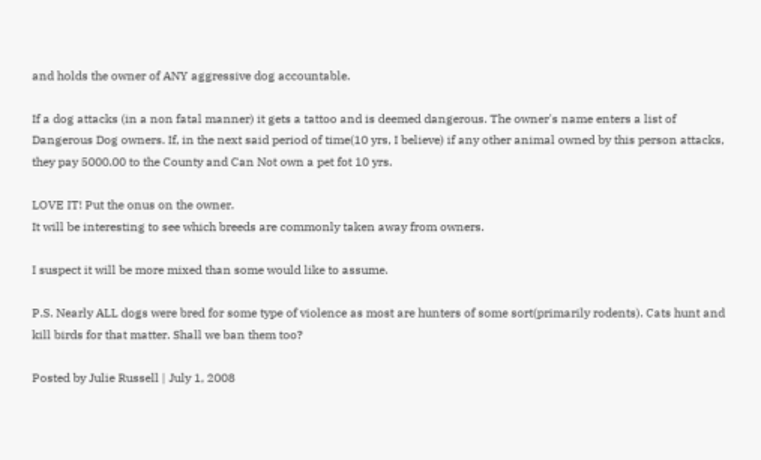and holds the owner of ANY aggressive dog accountable.

If a dog attacks (in a non fatal manner) it gets a tattoo and is deemed dangerous. The owner's name enters a list of Dangerous Dog owners. If, in the next said period of time(10 yrs, I believe) if any other animal owned by this person attacks, they pay 5000.00 to the County and Can Not own a pet fot 10 yrs.

LOVE IT! Put the onus on the owner.
It will be interesting to see which breeds are commonly taken away from owners.

I suspect it will be more mixed than some would like to assume.

P.S. Nearly ALL dogs were bred for some type of violence as most are hunters of some sort(primarily rodents). Cats hunt and kill birds for that matter. Shall we ban them too?

Posted by Julie Russell | July 1, 2008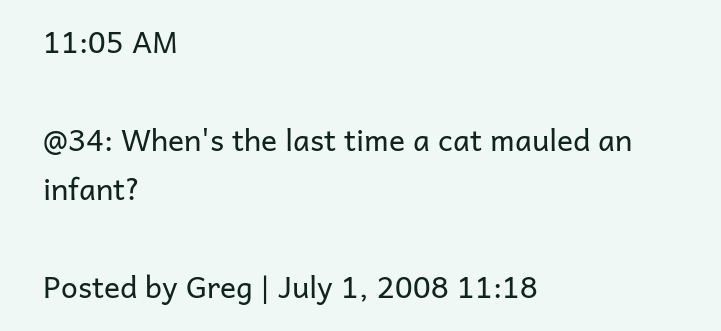11:05 AM

@34: When's the last time a cat mauled an infant?

Posted by Greg | July 1, 2008 11:18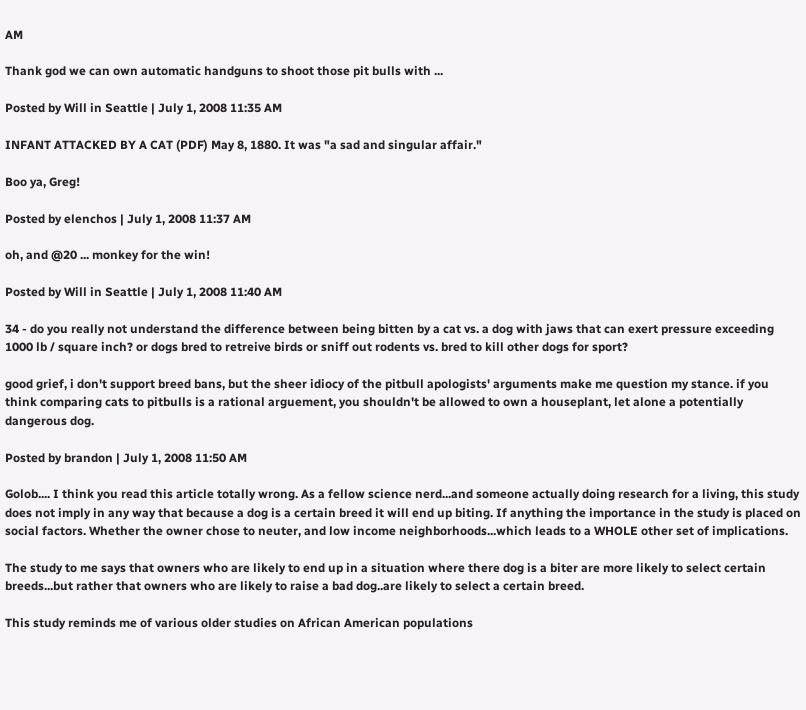AM

Thank god we can own automatic handguns to shoot those pit bulls with ...

Posted by Will in Seattle | July 1, 2008 11:35 AM

INFANT ATTACKED BY A CAT (PDF) May 8, 1880. It was "a sad and singular affair."

Boo ya, Greg!

Posted by elenchos | July 1, 2008 11:37 AM

oh, and @20 ... monkey for the win!

Posted by Will in Seattle | July 1, 2008 11:40 AM

34 - do you really not understand the difference between being bitten by a cat vs. a dog with jaws that can exert pressure exceeding 1000 lb / square inch? or dogs bred to retreive birds or sniff out rodents vs. bred to kill other dogs for sport?

good grief, i don't support breed bans, but the sheer idiocy of the pitbull apologists' arguments make me question my stance. if you think comparing cats to pitbulls is a rational arguement, you shouldn't be allowed to own a houseplant, let alone a potentially dangerous dog.

Posted by brandon | July 1, 2008 11:50 AM

Golob.... I think you read this article totally wrong. As a fellow science nerd...and someone actually doing research for a living, this study does not imply in any way that because a dog is a certain breed it will end up biting. If anything the importance in the study is placed on social factors. Whether the owner chose to neuter, and low income neighborhoods...which leads to a WHOLE other set of implications.

The study to me says that owners who are likely to end up in a situation where there dog is a biter are more likely to select certain breeds...but rather that owners who are likely to raise a bad dog..are likely to select a certain breed.

This study reminds me of various older studies on African American populations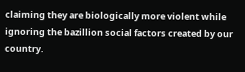claiming they are biologically more violent while ignoring the bazillion social factors created by our country.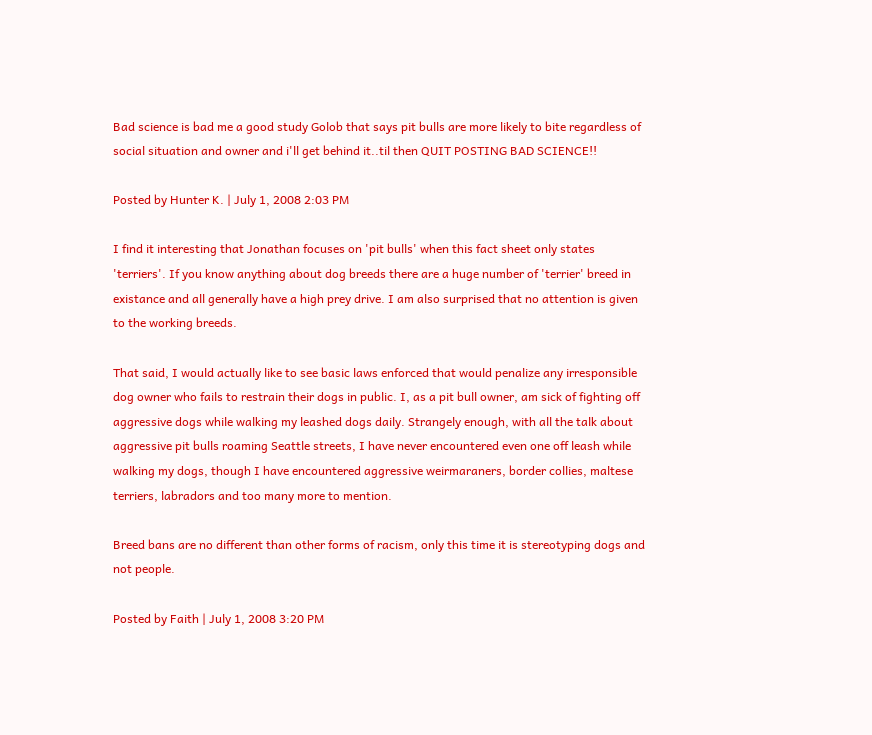Bad science is bad me a good study Golob that says pit bulls are more likely to bite regardless of social situation and owner and i'll get behind it..til then QUIT POSTING BAD SCIENCE!!

Posted by Hunter K. | July 1, 2008 2:03 PM

I find it interesting that Jonathan focuses on 'pit bulls' when this fact sheet only states 'terriers'. If you know anything about dog breeds there are a huge number of 'terrier' breed in existance and all generally have a high prey drive. I am also surprised that no attention is given to the working breeds.

That said, I would actually like to see basic laws enforced that would penalize any irresponsible dog owner who fails to restrain their dogs in public. I, as a pit bull owner, am sick of fighting off aggressive dogs while walking my leashed dogs daily. Strangely enough, with all the talk about aggressive pit bulls roaming Seattle streets, I have never encountered even one off leash while walking my dogs, though I have encountered aggressive weirmaraners, border collies, maltese terriers, labradors and too many more to mention.

Breed bans are no different than other forms of racism, only this time it is stereotyping dogs and not people.

Posted by Faith | July 1, 2008 3:20 PM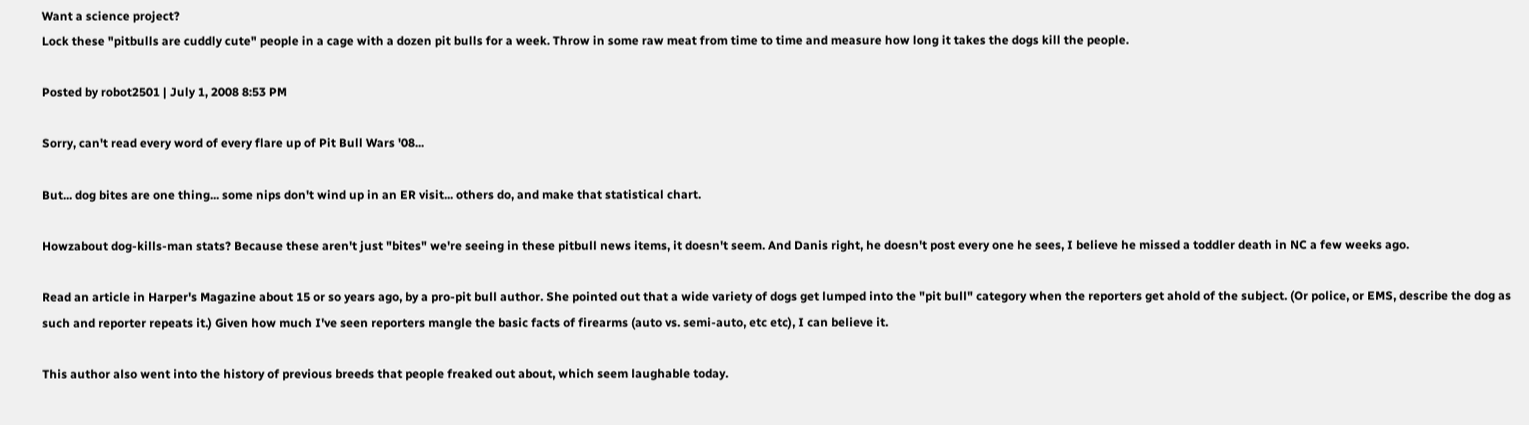Want a science project?
Lock these "pitbulls are cuddly cute" people in a cage with a dozen pit bulls for a week. Throw in some raw meat from time to time and measure how long it takes the dogs kill the people.

Posted by robot2501 | July 1, 2008 8:53 PM

Sorry, can't read every word of every flare up of Pit Bull Wars '08...

But... dog bites are one thing... some nips don't wind up in an ER visit... others do, and make that statistical chart.

Howzabout dog-kills-man stats? Because these aren't just "bites" we're seeing in these pitbull news items, it doesn't seem. And Danis right, he doesn't post every one he sees, I believe he missed a toddler death in NC a few weeks ago.

Read an article in Harper's Magazine about 15 or so years ago, by a pro-pit bull author. She pointed out that a wide variety of dogs get lumped into the "pit bull" category when the reporters get ahold of the subject. (Or police, or EMS, describe the dog as such and reporter repeats it.) Given how much I've seen reporters mangle the basic facts of firearms (auto vs. semi-auto, etc etc), I can believe it.

This author also went into the history of previous breeds that people freaked out about, which seem laughable today.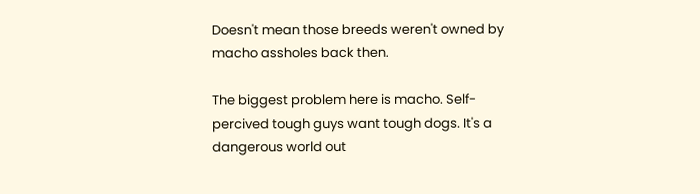Doesn't mean those breeds weren't owned by macho assholes back then.

The biggest problem here is macho. Self-percived tough guys want tough dogs. It's a dangerous world out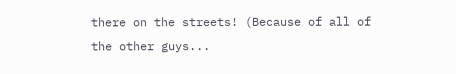there on the streets! (Because of all of the other guys...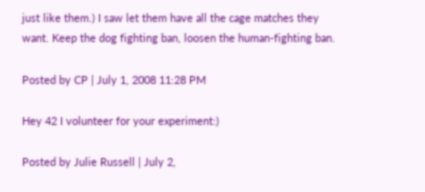just like them.) I saw let them have all the cage matches they want. Keep the dog fighting ban, loosen the human-fighting ban.

Posted by CP | July 1, 2008 11:28 PM

Hey 42 I volunteer for your experiment:)

Posted by Julie Russell | July 2,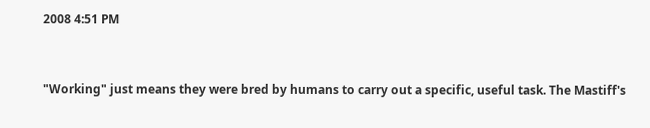2008 4:51 PM


"Working" just means they were bred by humans to carry out a specific, useful task. The Mastiff's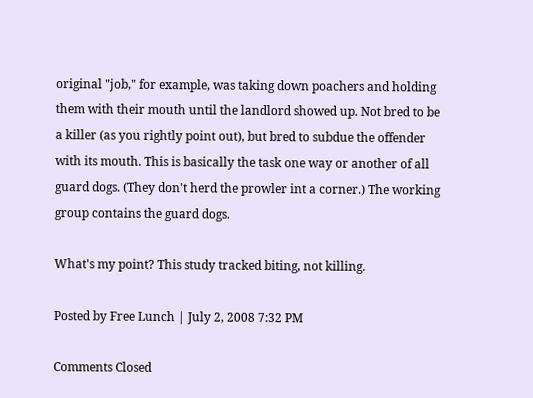original "job," for example, was taking down poachers and holding them with their mouth until the landlord showed up. Not bred to be a killer (as you rightly point out), but bred to subdue the offender with its mouth. This is basically the task one way or another of all guard dogs. (They don't herd the prowler int a corner.) The working group contains the guard dogs.

What's my point? This study tracked biting, not killing.

Posted by Free Lunch | July 2, 2008 7:32 PM

Comments Closed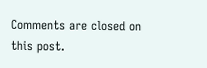Comments are closed on this post.